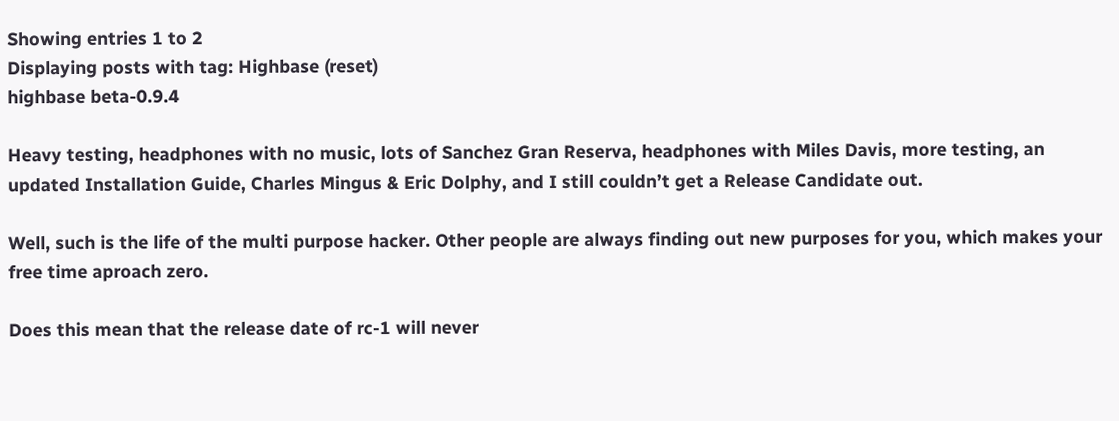Showing entries 1 to 2
Displaying posts with tag: Highbase (reset)
highbase beta-0.9.4

Heavy testing, headphones with no music, lots of Sanchez Gran Reserva, headphones with Miles Davis, more testing, an updated Installation Guide, Charles Mingus & Eric Dolphy, and I still couldn’t get a Release Candidate out.

Well, such is the life of the multi purpose hacker. Other people are always finding out new purposes for you, which makes your free time aproach zero.

Does this mean that the release date of rc-1 will never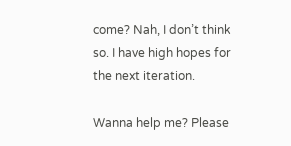come? Nah, I don’t think so. I have high hopes for the next iteration.

Wanna help me? Please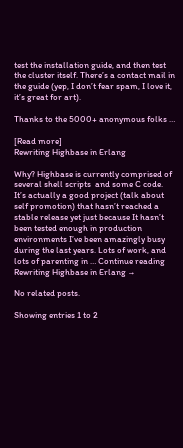test the installation guide, and then test the cluster itself. There’s a contact mail in the guide (yep, I don’t fear spam, I love it, it’s great for art).

Thanks to the 5000+ anonymous folks …

[Read more]
Rewriting Highbase in Erlang

Why? Highbase is currently comprised of several shell scripts  and some C code. It’s actually a good project (talk about self promotion) that hasn’t reached a stable release yet just because It hasn’t been tested enough in production environments I’ve been amazingly busy during the last years. Lots of work, and lots of parenting in … Continue reading Rewriting Highbase in Erlang →

No related posts.

Showing entries 1 to 2